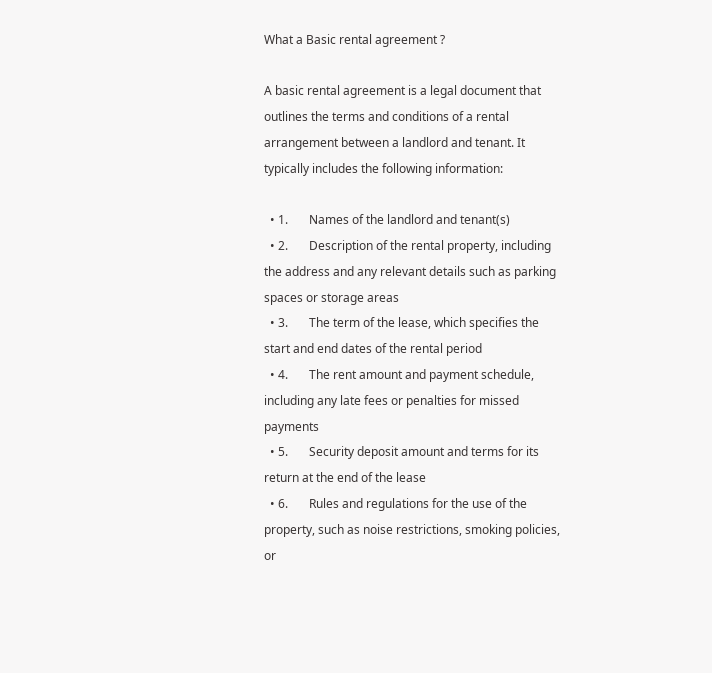What a Basic rental agreement ?

A basic rental agreement is a legal document that outlines the terms and conditions of a rental arrangement between a landlord and tenant. It typically includes the following information:

  • 1.       Names of the landlord and tenant(s)
  • 2.       Description of the rental property, including the address and any relevant details such as parking spaces or storage areas
  • 3.       The term of the lease, which specifies the start and end dates of the rental period
  • 4.       The rent amount and payment schedule, including any late fees or penalties for missed payments
  • 5.       Security deposit amount and terms for its return at the end of the lease
  • 6.       Rules and regulations for the use of the property, such as noise restrictions, smoking policies, or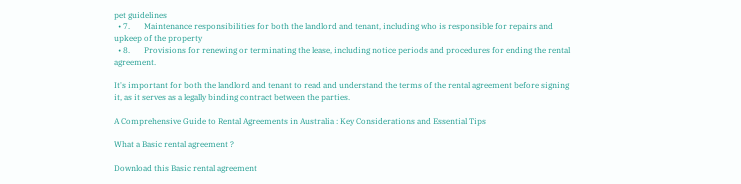pet guidelines
  • 7.       Maintenance responsibilities for both the landlord and tenant, including who is responsible for repairs and upkeep of the property
  • 8.       Provisions for renewing or terminating the lease, including notice periods and procedures for ending the rental agreement.

It's important for both the landlord and tenant to read and understand the terms of the rental agreement before signing it, as it serves as a legally binding contract between the parties.

A Comprehensive Guide to Rental Agreements in Australia : Key Considerations and Essential Tips

What a Basic rental agreement ?

Download this Basic rental agreement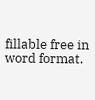fillable free in word format.